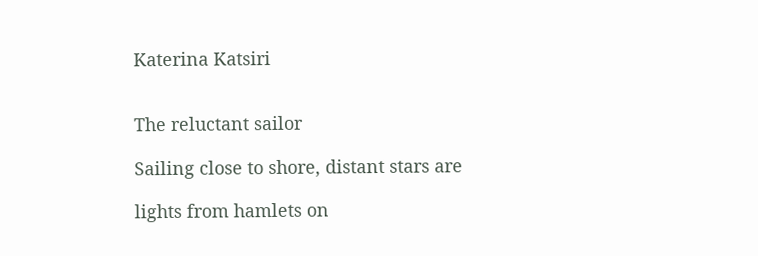Katerina Katsiri


The reluctant sailor

Sailing close to shore, distant stars are

lights from hamlets on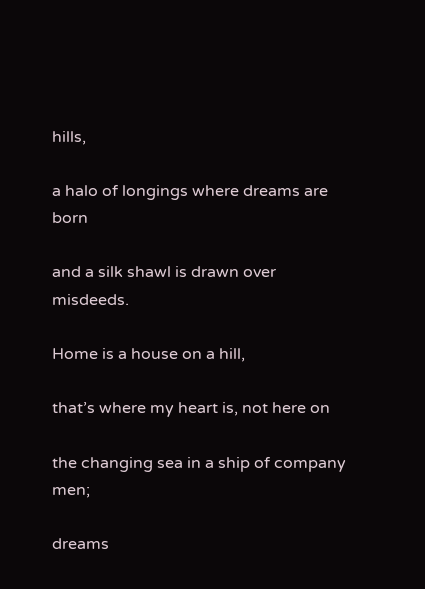hills,

a halo of longings where dreams are born

and a silk shawl is drawn over misdeeds.

Home is a house on a hill,

that’s where my heart is, not here on

the changing sea in a ship of company men;

dreams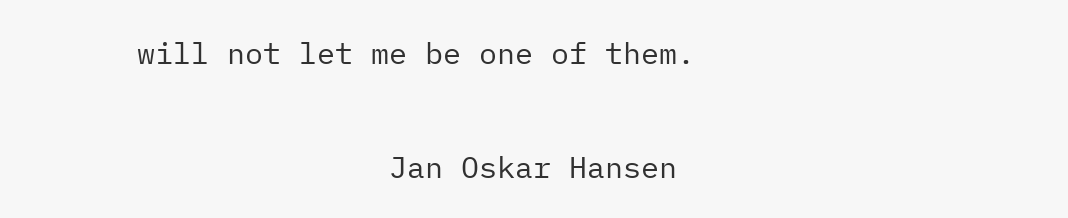will not let me be one of them.

              Jan Oskar Hansen